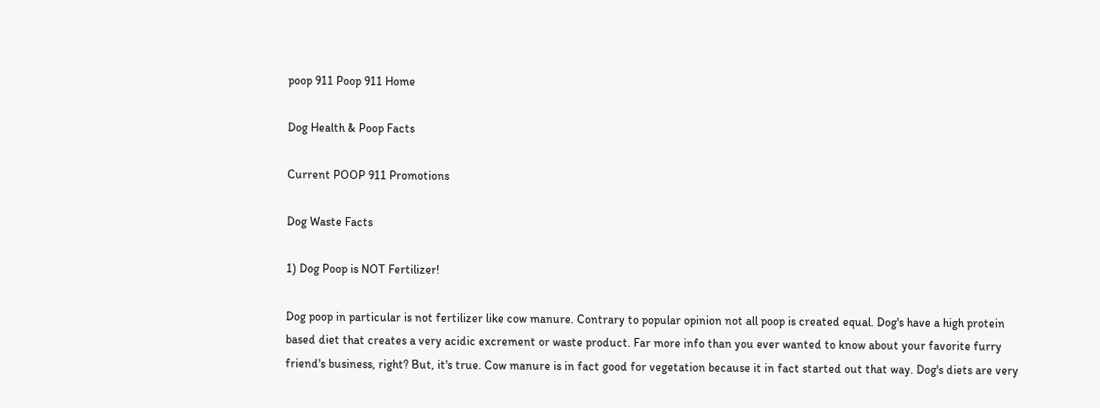poop 911 Poop 911 Home

Dog Health & Poop Facts

Current POOP 911 Promotions

Dog Waste Facts

1) Dog Poop is NOT Fertilizer!

Dog poop in particular is not fertilizer like cow manure. Contrary to popular opinion not all poop is created equal. Dog's have a high protein based diet that creates a very acidic excrement or waste product. Far more info than you ever wanted to know about your favorite furry friend's business, right? But, it's true. Cow manure is in fact good for vegetation because it in fact started out that way. Dog's diets are very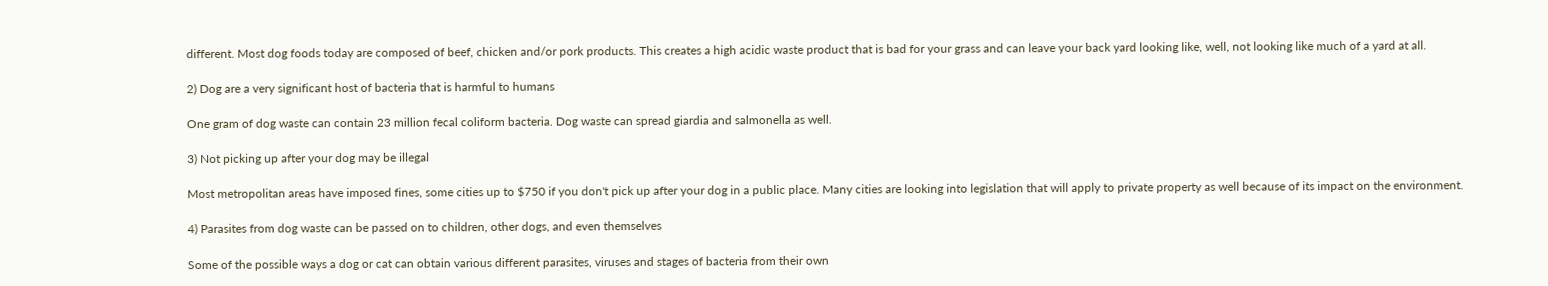different. Most dog foods today are composed of beef, chicken and/or pork products. This creates a high acidic waste product that is bad for your grass and can leave your back yard looking like, well, not looking like much of a yard at all.

2) Dog are a very significant host of bacteria that is harmful to humans

One gram of dog waste can contain 23 million fecal coliform bacteria. Dog waste can spread giardia and salmonella as well.

3) Not picking up after your dog may be illegal

Most metropolitan areas have imposed fines, some cities up to $750 if you don't pick up after your dog in a public place. Many cities are looking into legislation that will apply to private property as well because of its impact on the environment.

4) Parasites from dog waste can be passed on to children, other dogs, and even themselves

Some of the possible ways a dog or cat can obtain various different parasites, viruses and stages of bacteria from their own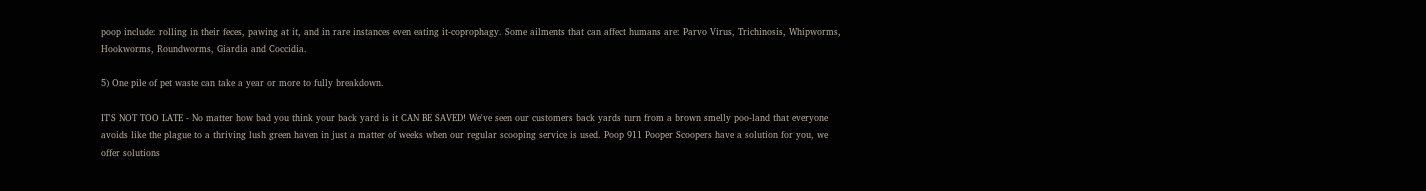poop include: rolling in their feces, pawing at it, and in rare instances even eating it-coprophagy. Some ailments that can affect humans are: Parvo Virus, Trichinosis, Whipworms, Hookworms, Roundworms, Giardia and Coccidia.

5) One pile of pet waste can take a year or more to fully breakdown.

IT'S NOT TOO LATE - No matter how bad you think your back yard is it CAN BE SAVED! We've seen our customers back yards turn from a brown smelly poo-land that everyone avoids like the plague to a thriving lush green haven in just a matter of weeks when our regular scooping service is used. Poop 911 Pooper Scoopers have a solution for you, we offer solutions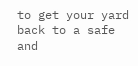to get your yard back to a safe and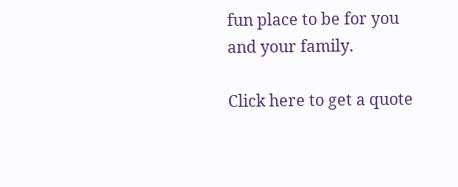fun place to be for you and your family.

Click here to get a quote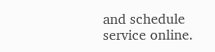and schedule service online.